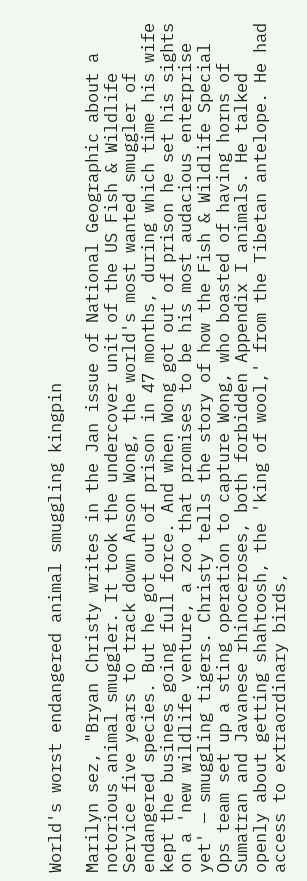World's worst endangered animal smuggling kingpin

Marilyn sez, "Bryan Christy writes in the Jan issue of National Geographic about a notorious animal smuggler. It took the undercover unit of the US Fish & Wildlife Service five years to track down Anson Wong, the world's most wanted smuggler of endangered species. But he got out of prison in 47 months, during which time his wife kept the business going full force. And when Wong got out of prison he set his sights on a 'new wildlife venture, a zoo that promises to be his most audacious enterprise yet' — smuggling tigers. Christy tells the story of how the Fish & Wildlife Special Ops team set up a sting operation to capture Wong, who boasted of having horns of Sumatran and Javanese rhinoceroses, both forbidden Appendix I animals. He talked openly about getting shahtoosh, the 'king of wool,' from the Tibetan antelope. He had access to extraordinary birds,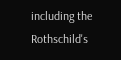including the Rothschild's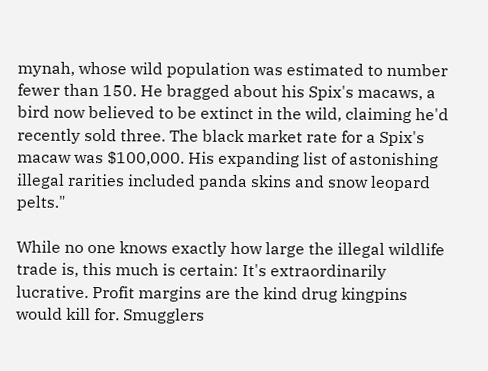mynah, whose wild population was estimated to number fewer than 150. He bragged about his Spix's macaws, a bird now believed to be extinct in the wild, claiming he'd recently sold three. The black market rate for a Spix's macaw was $100,000. His expanding list of astonishing illegal rarities included panda skins and snow leopard pelts."

While no one knows exactly how large the illegal wildlife trade is, this much is certain: It's extraordinarily lucrative. Profit margins are the kind drug kingpins would kill for. Smugglers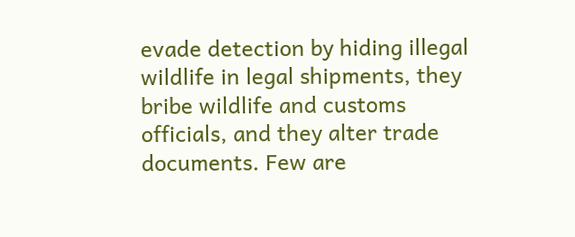evade detection by hiding illegal wildlife in legal shipments, they bribe wildlife and customs officials, and they alter trade documents. Few are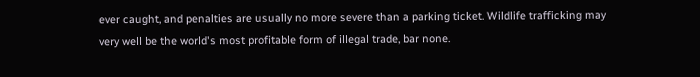ever caught, and penalties are usually no more severe than a parking ticket. Wildlife trafficking may very well be the world's most profitable form of illegal trade, bar none.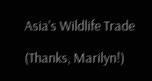Asia's Wildlife Trade

(Thanks, Marilyn!)